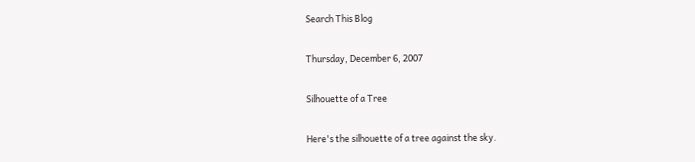Search This Blog

Thursday, December 6, 2007

Silhouette of a Tree

Here's the silhouette of a tree against the sky.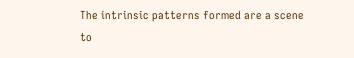The intrinsic patterns formed are a scene to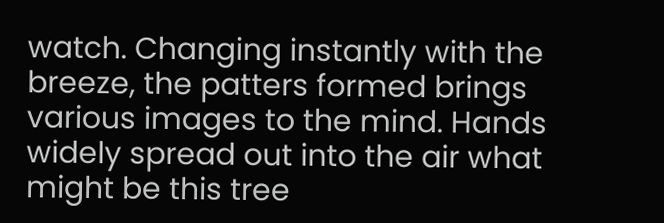watch. Changing instantly with the breeze, the patters formed brings various images to the mind. Hands widely spread out into the air what might be this tree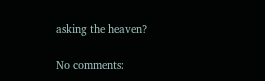asking the heaven?

No comments: